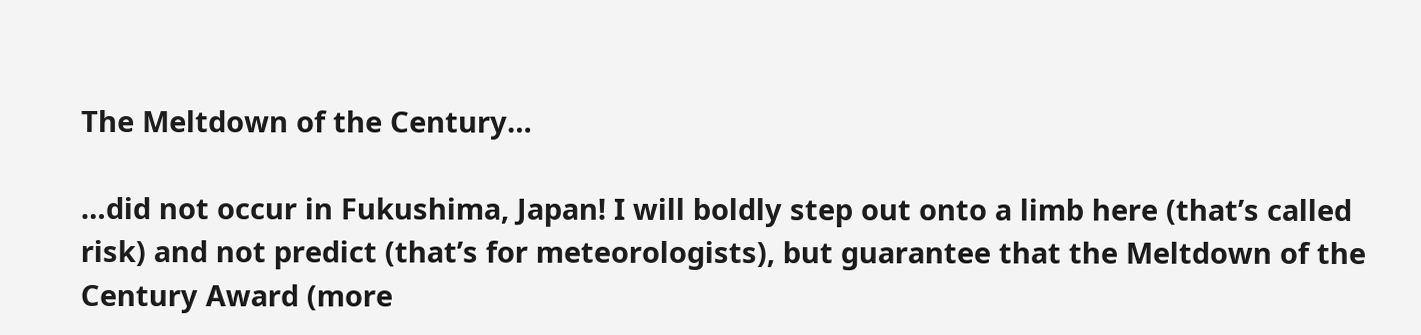The Meltdown of the Century…

…did not occur in Fukushima, Japan! I will boldly step out onto a limb here (that’s called risk) and not predict (that’s for meteorologists), but guarantee that the Meltdown of the Century Award (more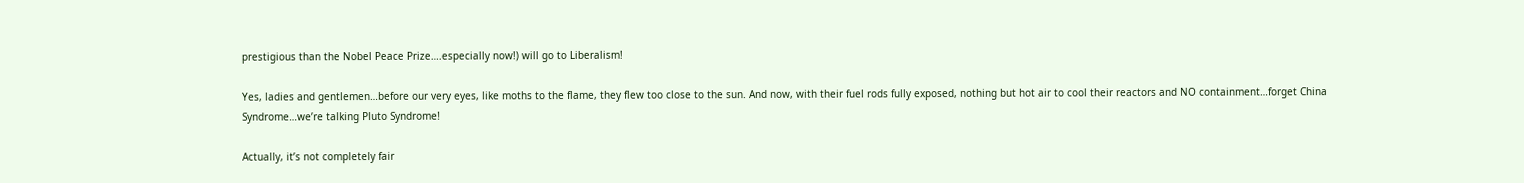prestigious than the Nobel Peace Prize….especially now!) will go to Liberalism!

Yes, ladies and gentlemen…before our very eyes, like moths to the flame, they flew too close to the sun. And now, with their fuel rods fully exposed, nothing but hot air to cool their reactors and NO containment…forget China Syndrome…we’re talking Pluto Syndrome!

Actually, it’s not completely fair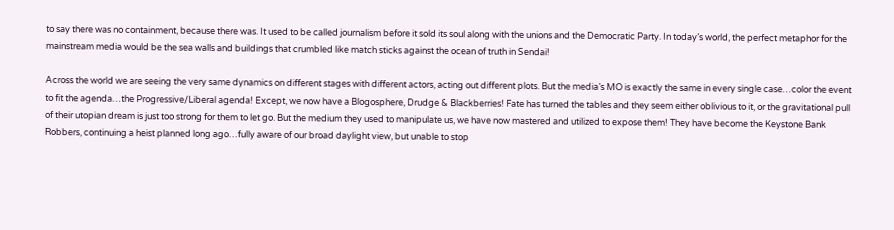to say there was no containment, because there was. It used to be called journalism before it sold its soul along with the unions and the Democratic Party. In today’s world, the perfect metaphor for the mainstream media would be the sea walls and buildings that crumbled like match sticks against the ocean of truth in Sendai!

Across the world we are seeing the very same dynamics on different stages with different actors, acting out different plots. But the media’s MO is exactly the same in every single case…color the event to fit the agenda…the Progressive/Liberal agenda! Except, we now have a Blogosphere, Drudge & Blackberries! Fate has turned the tables and they seem either oblivious to it, or the gravitational pull of their utopian dream is just too strong for them to let go. But the medium they used to manipulate us, we have now mastered and utilized to expose them! They have become the Keystone Bank Robbers, continuing a heist planned long ago…fully aware of our broad daylight view, but unable to stop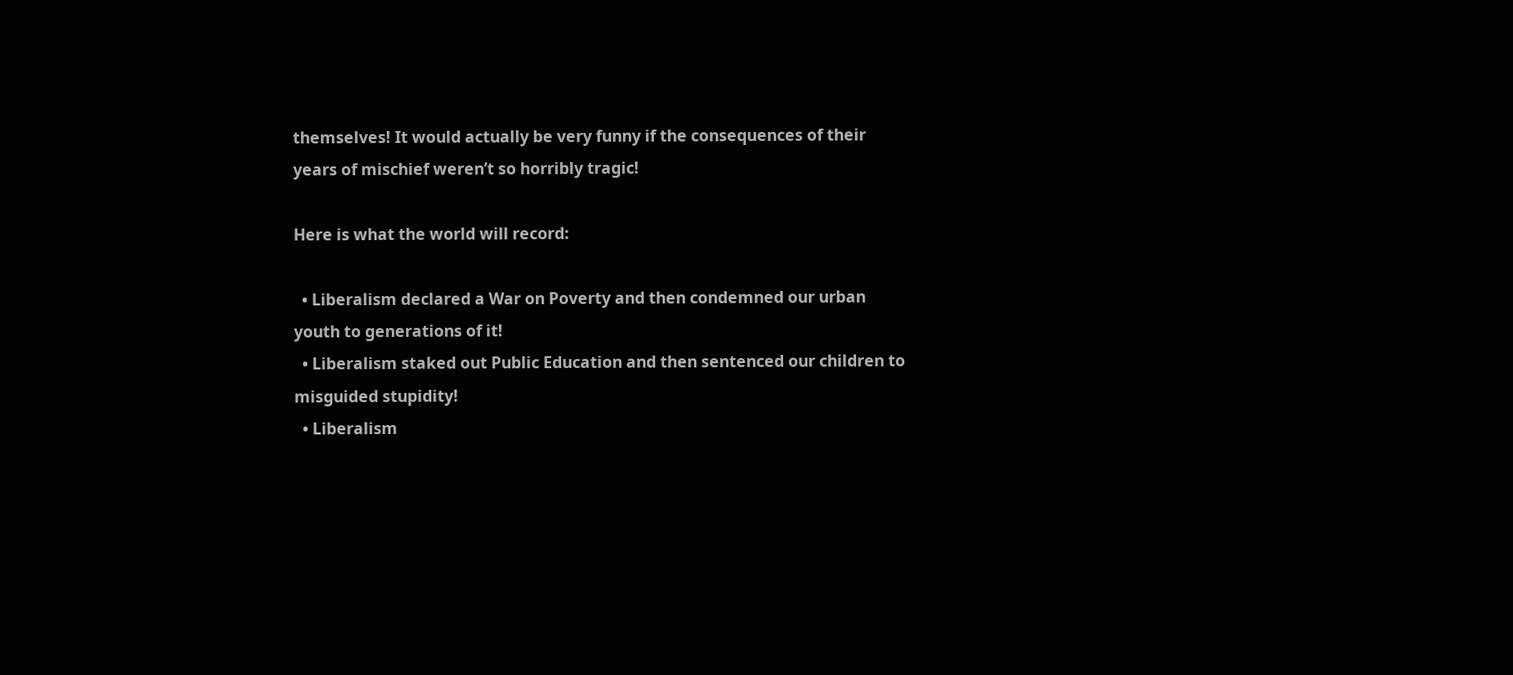themselves! It would actually be very funny if the consequences of their years of mischief weren’t so horribly tragic!

Here is what the world will record:

  • Liberalism declared a War on Poverty and then condemned our urban youth to generations of it!
  • Liberalism staked out Public Education and then sentenced our children to misguided stupidity!
  • Liberalism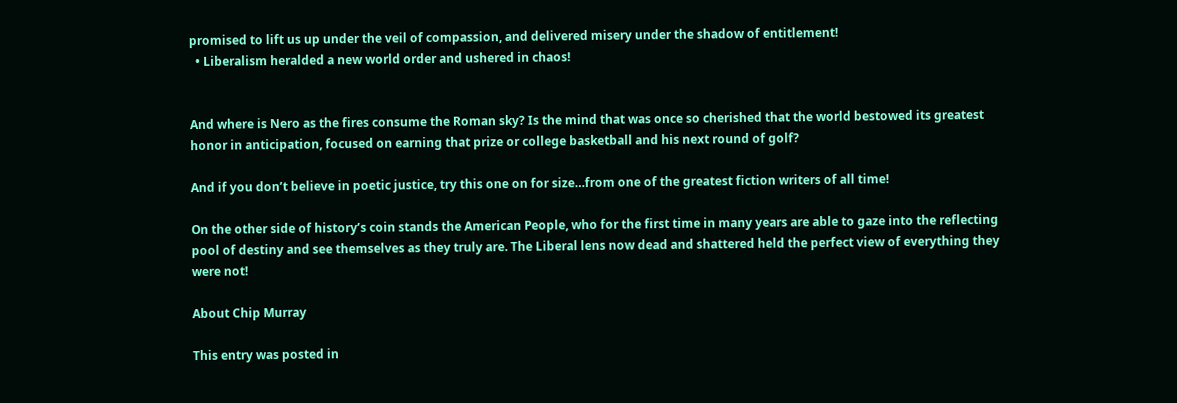promised to lift us up under the veil of compassion, and delivered misery under the shadow of entitlement!
  • Liberalism heralded a new world order and ushered in chaos!


And where is Nero as the fires consume the Roman sky? Is the mind that was once so cherished that the world bestowed its greatest honor in anticipation, focused on earning that prize or college basketball and his next round of golf?

And if you don’t believe in poetic justice, try this one on for size…from one of the greatest fiction writers of all time!

On the other side of history’s coin stands the American People, who for the first time in many years are able to gaze into the reflecting pool of destiny and see themselves as they truly are. The Liberal lens now dead and shattered held the perfect view of everything they were not!

About Chip Murray

This entry was posted in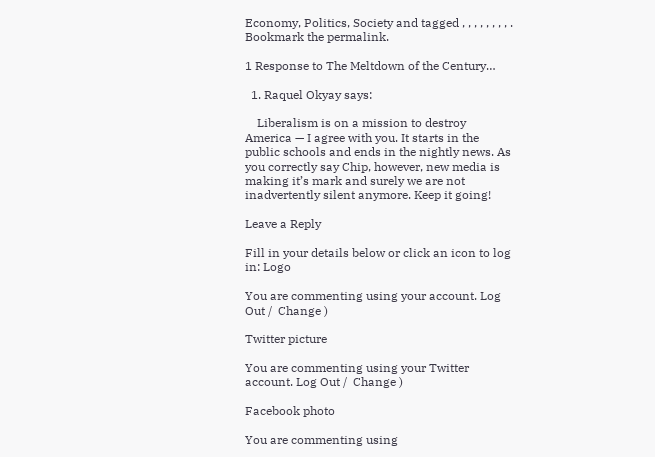Economy, Politics, Society and tagged , , , , , , , , . Bookmark the permalink.

1 Response to The Meltdown of the Century…

  1. Raquel Okyay says:

    Liberalism is on a mission to destroy America — I agree with you. It starts in the public schools and ends in the nightly news. As you correctly say Chip, however, new media is making it’s mark and surely we are not inadvertently silent anymore. Keep it going!

Leave a Reply

Fill in your details below or click an icon to log in: Logo

You are commenting using your account. Log Out /  Change )

Twitter picture

You are commenting using your Twitter account. Log Out /  Change )

Facebook photo

You are commenting using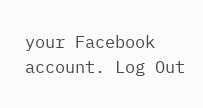your Facebook account. Log Out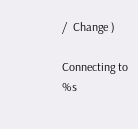/  Change )

Connecting to %s